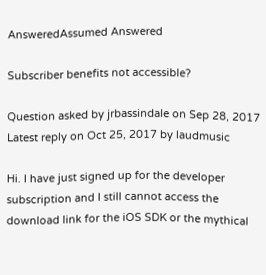AnsweredAssumed Answered

Subscriber benefits not accessible?

Question asked by jrbassindale on Sep 28, 2017
Latest reply on Oct 25, 2017 by laudmusic

Hi. I have just signed up for the developer subscription and I still cannot access the download link for the iOS SDK or the mythical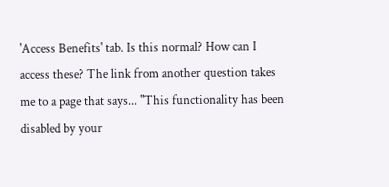'Access Benefits' tab. Is this normal? How can I access these? The link from another question takes me to a page that says... "This functionality has been disabled by your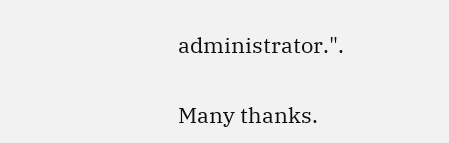administrator.".

Many thanks.